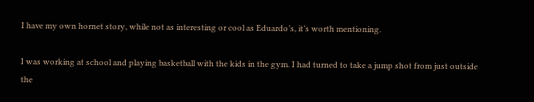I have my own hornet story, while not as interesting or cool as Eduardo’s, it’s worth mentioning.

I was working at school and playing basketball with the kids in the gym. I had turned to take a jump shot from just outside the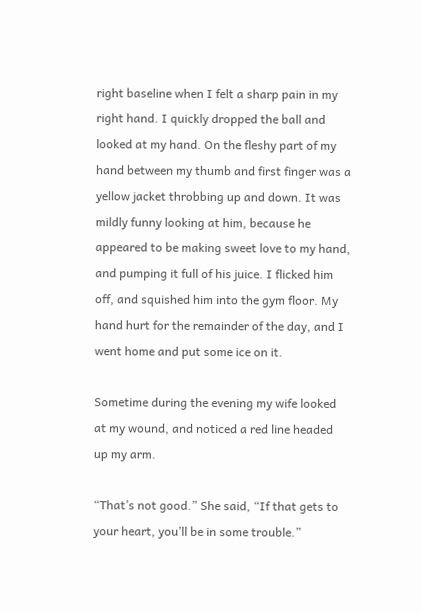right baseline when I felt a sharp pain in my right hand. I quickly dropped the ball and looked at my hand. On the fleshy part of my hand between my thumb and first finger was a yellow jacket throbbing up and down. It was mildly funny looking at him, because he appeared to be making sweet love to my hand, and pumping it full of his juice. I flicked him off, and squished him into the gym floor. My hand hurt for the remainder of the day, and I went home and put some ice on it.

Sometime during the evening my wife looked at my wound, and noticed a red line headed up my arm.

“That’s not good.” She said, “If that gets to your heart, you’ll be in some trouble.”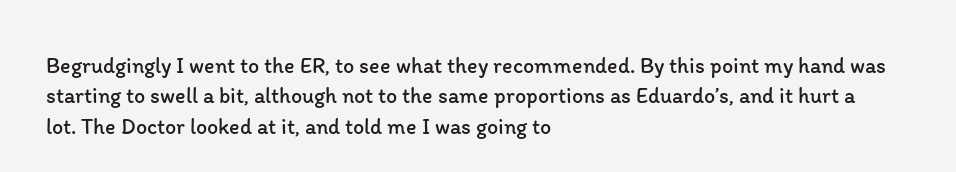Begrudgingly I went to the ER, to see what they recommended. By this point my hand was starting to swell a bit, although not to the same proportions as Eduardo’s, and it hurt a lot. The Doctor looked at it, and told me I was going to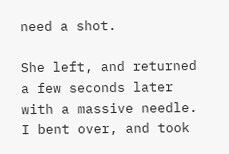need a shot.

She left, and returned a few seconds later with a massive needle. I bent over, and took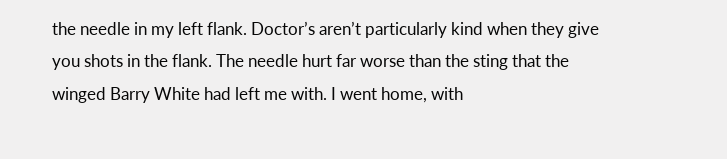the needle in my left flank. Doctor’s aren’t particularly kind when they give you shots in the flank. The needle hurt far worse than the sting that the winged Barry White had left me with. I went home, with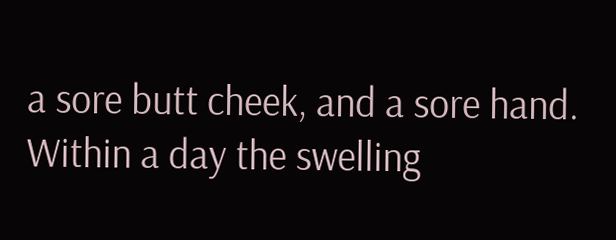a sore butt cheek, and a sore hand. Within a day the swelling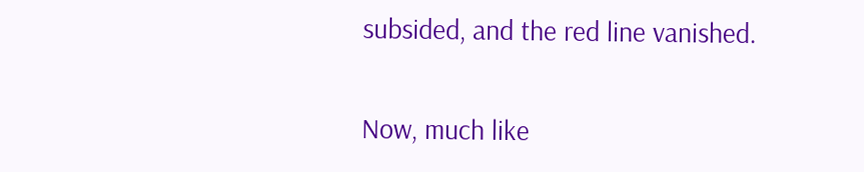subsided, and the red line vanished.

Now, much like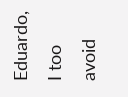Eduardo, I too avoid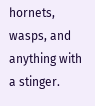hornets, wasps, and anything with a stinger.